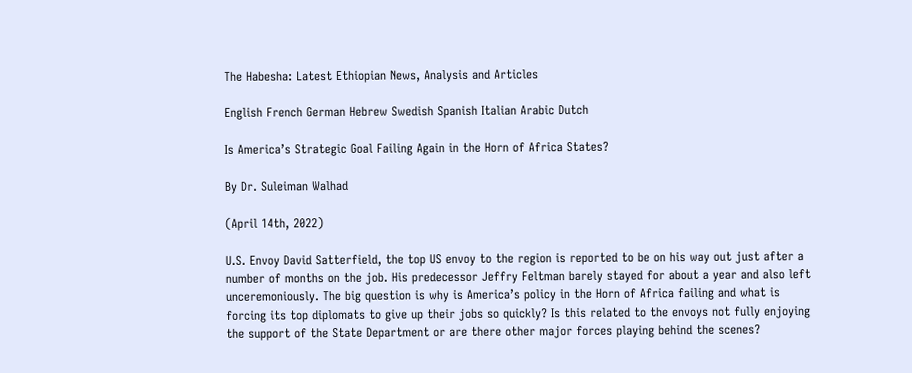The Habesha: Latest Ethiopian News, Analysis and Articles

English French German Hebrew Swedish Spanish Italian Arabic Dutch

Is America’s Strategic Goal Failing Again in the Horn of Africa States?

By Dr. Suleiman Walhad

(April 14th, 2022)

U.S. Envoy David Satterfield, the top US envoy to the region is reported to be on his way out just after a number of months on the job. His predecessor Jeffry Feltman barely stayed for about a year and also left unceremoniously. The big question is why is America’s policy in the Horn of Africa failing and what is forcing its top diplomats to give up their jobs so quickly? Is this related to the envoys not fully enjoying the support of the State Department or are there other major forces playing behind the scenes?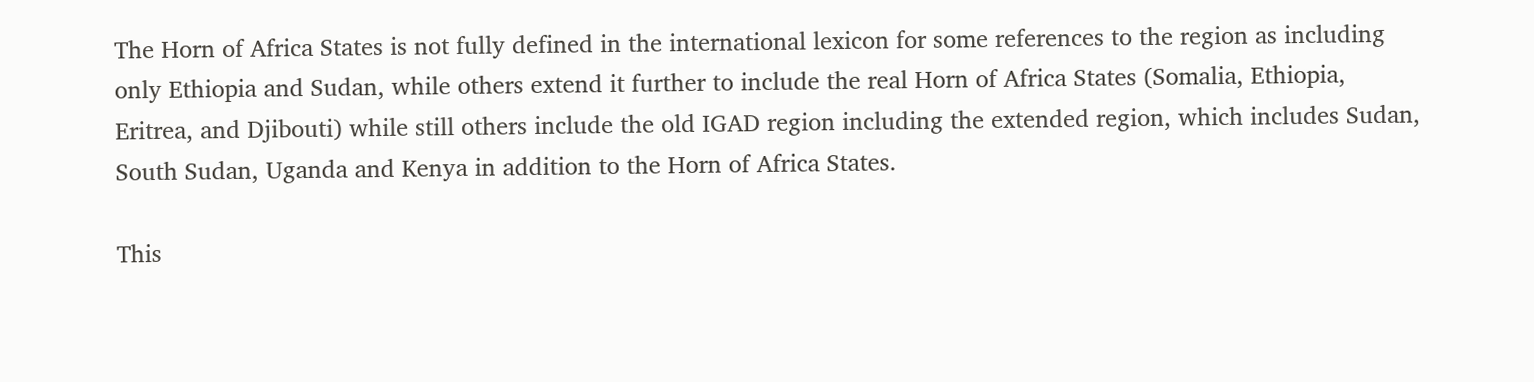The Horn of Africa States is not fully defined in the international lexicon for some references to the region as including only Ethiopia and Sudan, while others extend it further to include the real Horn of Africa States (Somalia, Ethiopia, Eritrea, and Djibouti) while still others include the old IGAD region including the extended region, which includes Sudan, South Sudan, Uganda and Kenya in addition to the Horn of Africa States.

This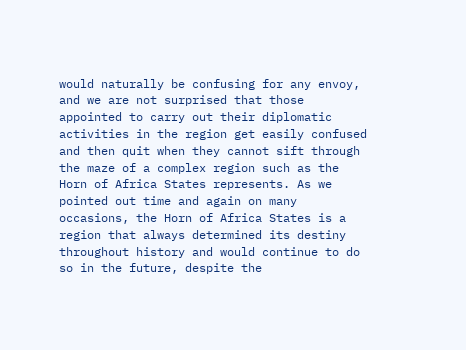would naturally be confusing for any envoy, and we are not surprised that those appointed to carry out their diplomatic activities in the region get easily confused and then quit when they cannot sift through the maze of a complex region such as the Horn of Africa States represents. As we pointed out time and again on many occasions, the Horn of Africa States is a region that always determined its destiny throughout history and would continue to do so in the future, despite the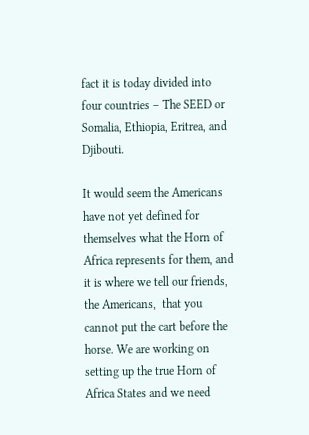fact it is today divided into four countries – The SEED or Somalia, Ethiopia, Eritrea, and Djibouti.

It would seem the Americans have not yet defined for themselves what the Horn of Africa represents for them, and it is where we tell our friends, the Americans,  that you cannot put the cart before the horse. We are working on setting up the true Horn of Africa States and we need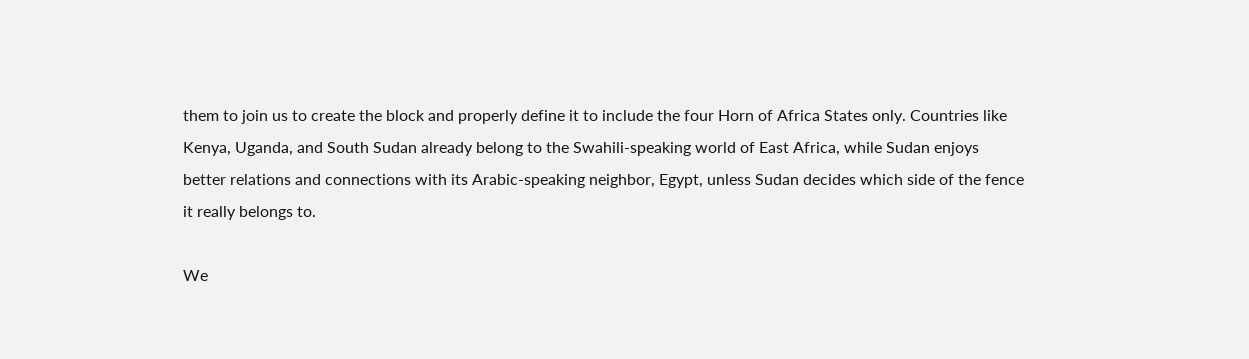them to join us to create the block and properly define it to include the four Horn of Africa States only. Countries like Kenya, Uganda, and South Sudan already belong to the Swahili-speaking world of East Africa, while Sudan enjoys better relations and connections with its Arabic-speaking neighbor, Egypt, unless Sudan decides which side of the fence it really belongs to.

We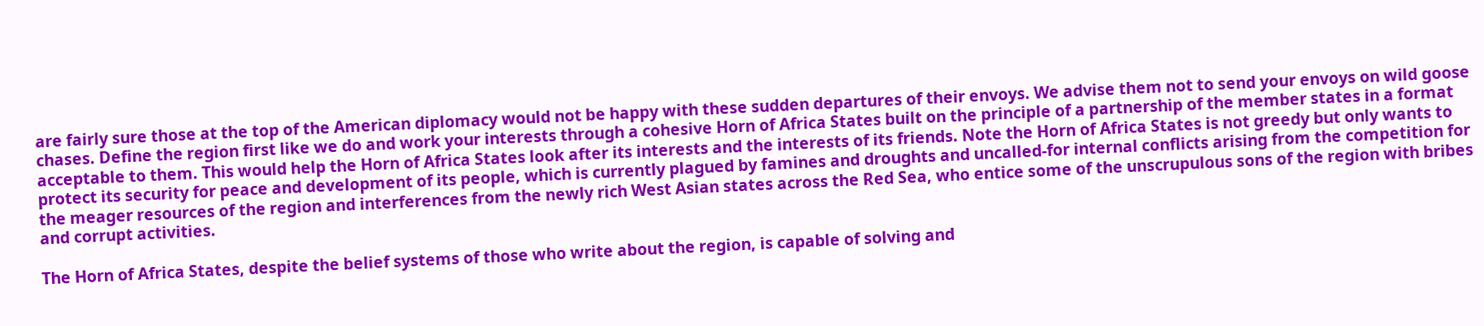are fairly sure those at the top of the American diplomacy would not be happy with these sudden departures of their envoys. We advise them not to send your envoys on wild goose chases. Define the region first like we do and work your interests through a cohesive Horn of Africa States built on the principle of a partnership of the member states in a format acceptable to them. This would help the Horn of Africa States look after its interests and the interests of its friends. Note the Horn of Africa States is not greedy but only wants to protect its security for peace and development of its people, which is currently plagued by famines and droughts and uncalled-for internal conflicts arising from the competition for the meager resources of the region and interferences from the newly rich West Asian states across the Red Sea, who entice some of the unscrupulous sons of the region with bribes and corrupt activities.

The Horn of Africa States, despite the belief systems of those who write about the region, is capable of solving and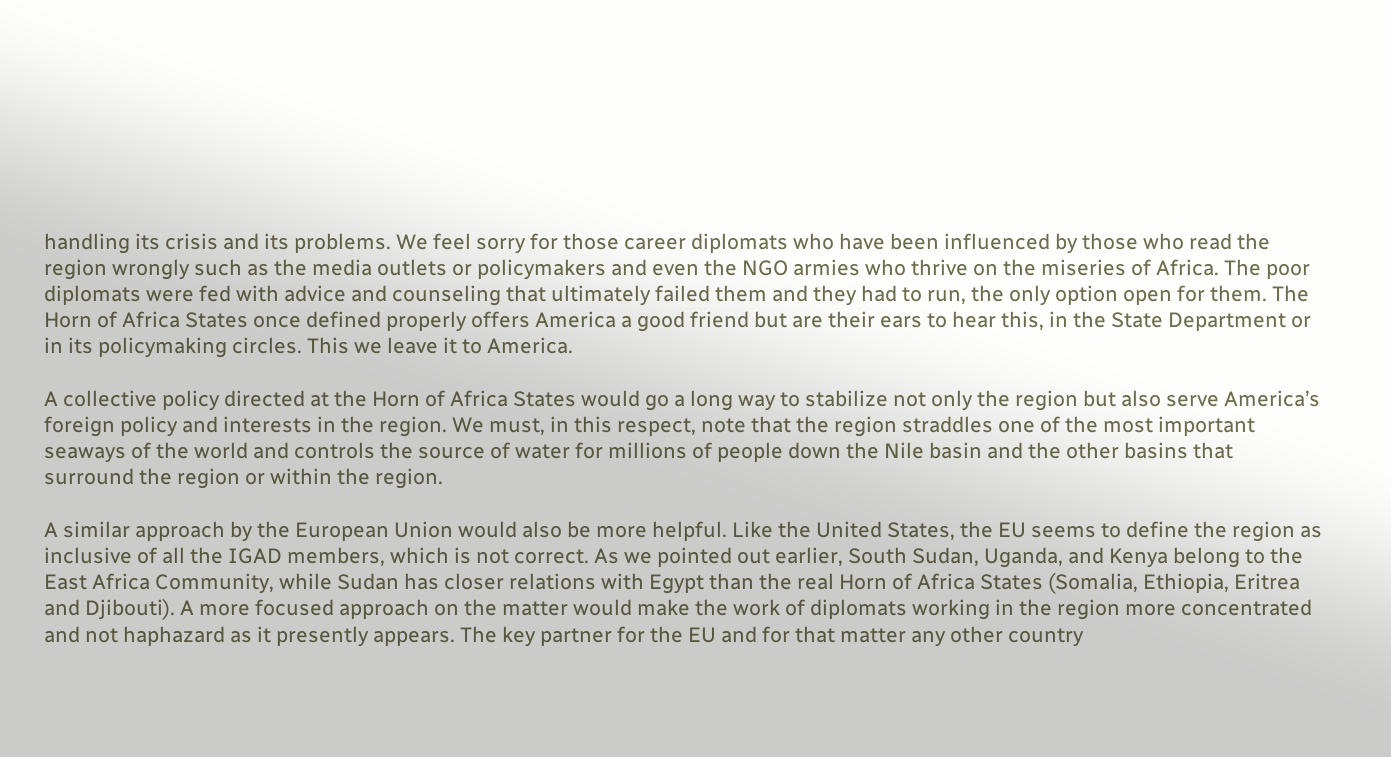handling its crisis and its problems. We feel sorry for those career diplomats who have been influenced by those who read the region wrongly such as the media outlets or policymakers and even the NGO armies who thrive on the miseries of Africa. The poor diplomats were fed with advice and counseling that ultimately failed them and they had to run, the only option open for them. The Horn of Africa States once defined properly offers America a good friend but are their ears to hear this, in the State Department or in its policymaking circles. This we leave it to America.

A collective policy directed at the Horn of Africa States would go a long way to stabilize not only the region but also serve America’s foreign policy and interests in the region. We must, in this respect, note that the region straddles one of the most important seaways of the world and controls the source of water for millions of people down the Nile basin and the other basins that surround the region or within the region.

A similar approach by the European Union would also be more helpful. Like the United States, the EU seems to define the region as inclusive of all the IGAD members, which is not correct. As we pointed out earlier, South Sudan, Uganda, and Kenya belong to the East Africa Community, while Sudan has closer relations with Egypt than the real Horn of Africa States (Somalia, Ethiopia, Eritrea and Djibouti). A more focused approach on the matter would make the work of diplomats working in the region more concentrated and not haphazard as it presently appears. The key partner for the EU and for that matter any other country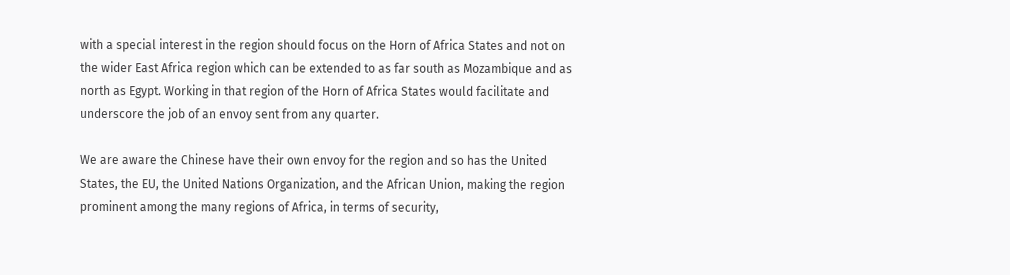with a special interest in the region should focus on the Horn of Africa States and not on the wider East Africa region which can be extended to as far south as Mozambique and as north as Egypt. Working in that region of the Horn of Africa States would facilitate and underscore the job of an envoy sent from any quarter.

We are aware the Chinese have their own envoy for the region and so has the United States, the EU, the United Nations Organization, and the African Union, making the region prominent among the many regions of Africa, in terms of security,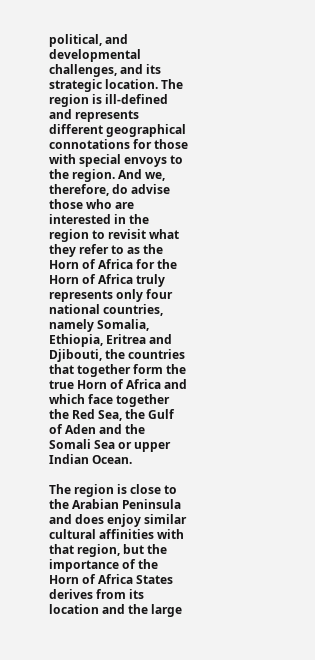political, and developmental challenges, and its strategic location. The region is ill-defined and represents different geographical connotations for those with special envoys to the region. And we, therefore, do advise those who are interested in the region to revisit what they refer to as the Horn of Africa for the Horn of Africa truly represents only four national countries, namely Somalia, Ethiopia, Eritrea and Djibouti, the countries that together form the true Horn of Africa and which face together the Red Sea, the Gulf of Aden and the Somali Sea or upper Indian Ocean.

The region is close to the Arabian Peninsula and does enjoy similar cultural affinities with that region, but the importance of the Horn of Africa States derives from its location and the large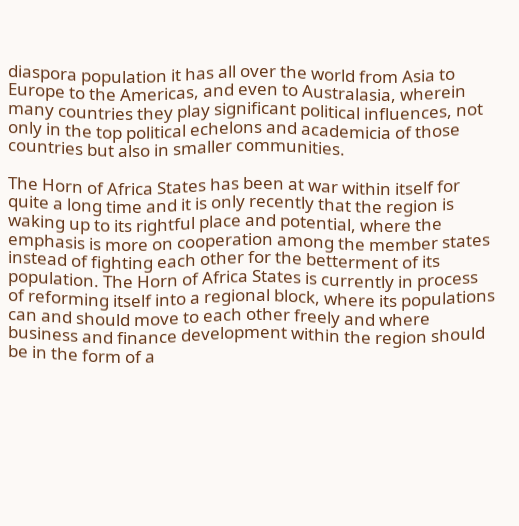diaspora population it has all over the world from Asia to Europe to the Americas, and even to Australasia, wherein many countries they play significant political influences, not only in the top political echelons and academicia of those countries but also in smaller communities.

The Horn of Africa States has been at war within itself for quite a long time and it is only recently that the region is waking up to its rightful place and potential, where the emphasis is more on cooperation among the member states instead of fighting each other for the betterment of its population. The Horn of Africa States is currently in process of reforming itself into a regional block, where its populations can and should move to each other freely and where business and finance development within the region should be in the form of a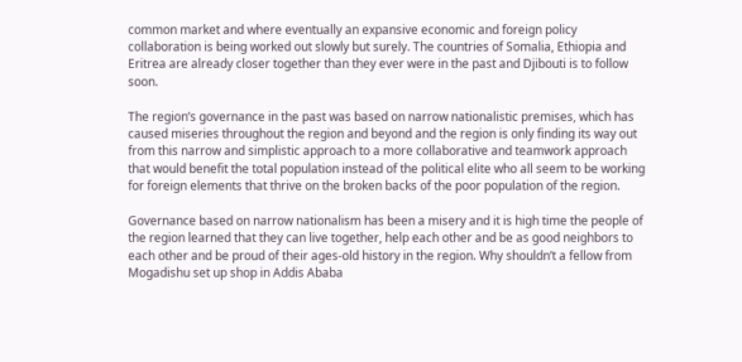common market and where eventually an expansive economic and foreign policy collaboration is being worked out slowly but surely. The countries of Somalia, Ethiopia and Eritrea are already closer together than they ever were in the past and Djibouti is to follow soon.

The region’s governance in the past was based on narrow nationalistic premises, which has caused miseries throughout the region and beyond and the region is only finding its way out from this narrow and simplistic approach to a more collaborative and teamwork approach that would benefit the total population instead of the political elite who all seem to be working for foreign elements that thrive on the broken backs of the poor population of the region.

Governance based on narrow nationalism has been a misery and it is high time the people of the region learned that they can live together, help each other and be as good neighbors to each other and be proud of their ages-old history in the region. Why shouldn’t a fellow from Mogadishu set up shop in Addis Ababa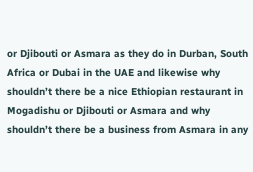or Djibouti or Asmara as they do in Durban, South Africa or Dubai in the UAE and likewise why shouldn’t there be a nice Ethiopian restaurant in Mogadishu or Djibouti or Asmara and why shouldn’t there be a business from Asmara in any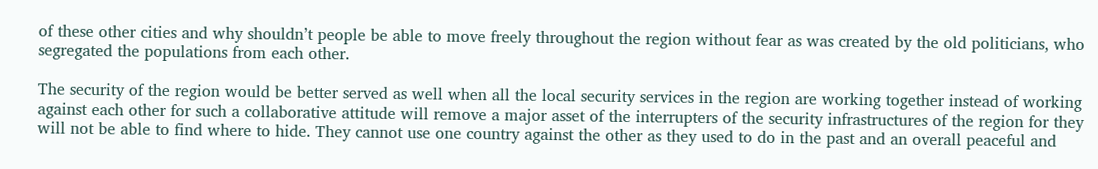of these other cities and why shouldn’t people be able to move freely throughout the region without fear as was created by the old politicians, who segregated the populations from each other.

The security of the region would be better served as well when all the local security services in the region are working together instead of working against each other for such a collaborative attitude will remove a major asset of the interrupters of the security infrastructures of the region for they will not be able to find where to hide. They cannot use one country against the other as they used to do in the past and an overall peaceful and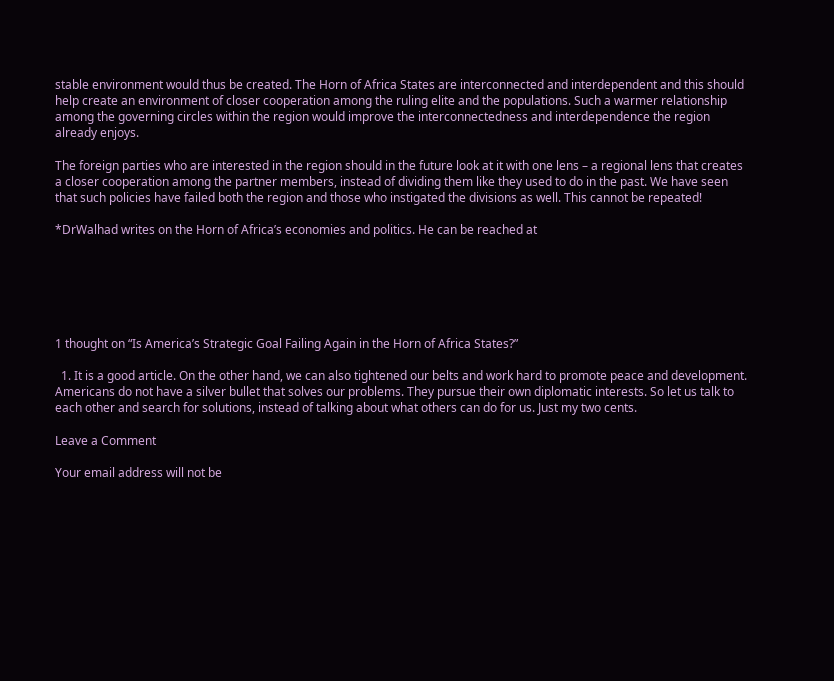stable environment would thus be created. The Horn of Africa States are interconnected and interdependent and this should help create an environment of closer cooperation among the ruling elite and the populations. Such a warmer relationship among the governing circles within the region would improve the interconnectedness and interdependence the region already enjoys.

The foreign parties who are interested in the region should in the future look at it with one lens – a regional lens that creates a closer cooperation among the partner members, instead of dividing them like they used to do in the past. We have seen that such policies have failed both the region and those who instigated the divisions as well. This cannot be repeated!

*DrWalhad writes on the Horn of Africa’s economies and politics. He can be reached at






1 thought on “Is America’s Strategic Goal Failing Again in the Horn of Africa States?”

  1. It is a good article. On the other hand, we can also tightened our belts and work hard to promote peace and development. Americans do not have a silver bullet that solves our problems. They pursue their own diplomatic interests. So let us talk to each other and search for solutions, instead of talking about what others can do for us. Just my two cents.

Leave a Comment

Your email address will not be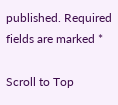published. Required fields are marked *

Scroll to Top